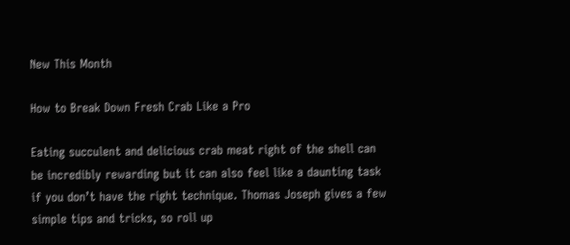New This Month

How to Break Down Fresh Crab Like a Pro

Eating succulent and delicious crab meat right of the shell can be incredibly rewarding but it can also feel like a daunting task if you don’t have the right technique. Thomas Joseph gives a few simple tips and tricks, so roll up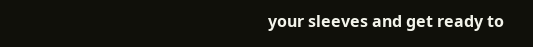your sleeves and get ready to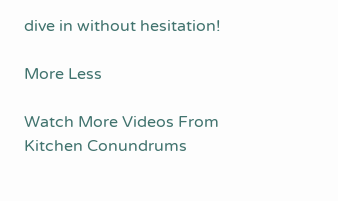dive in without hesitation!

More Less

Watch More Videos From Kitchen Conundrums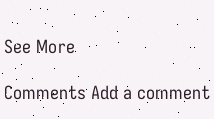See More

Comments Add a comment